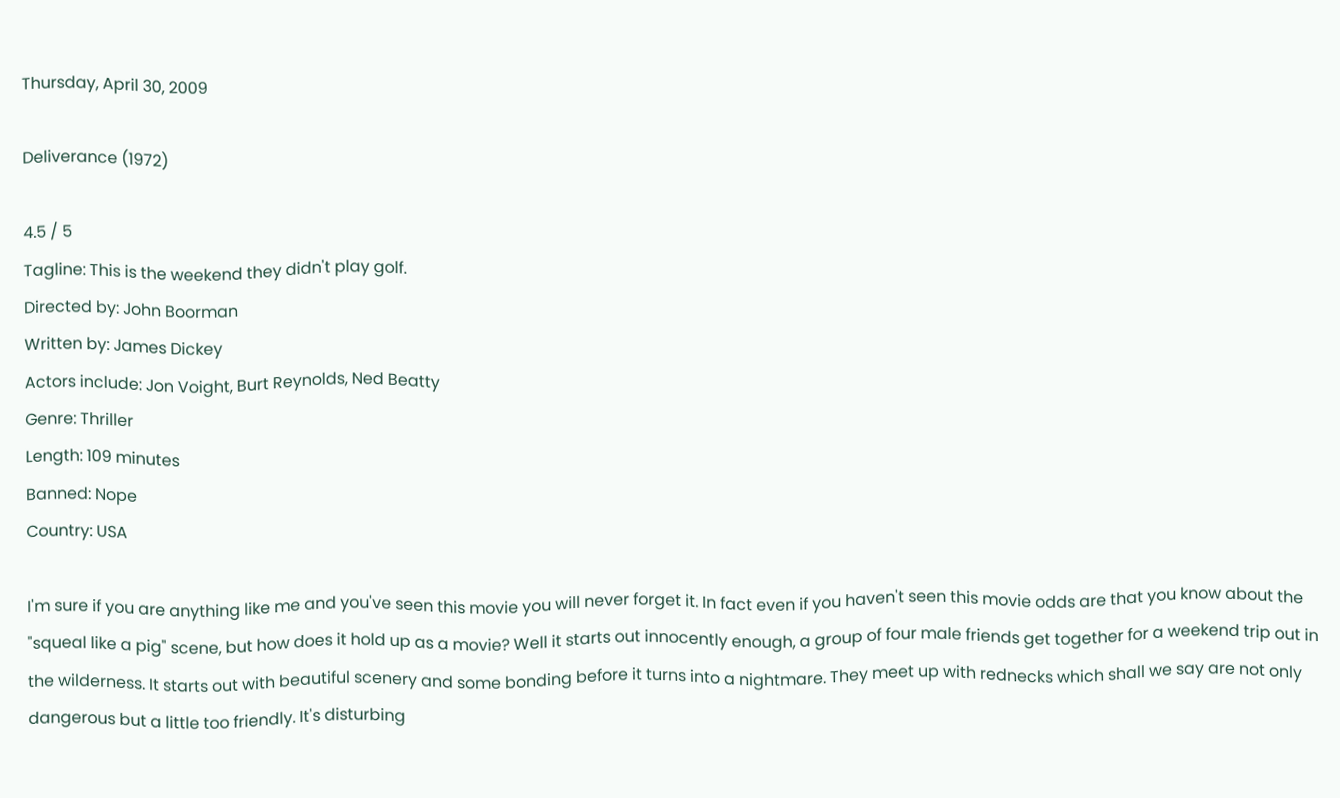Thursday, April 30, 2009

Deliverance (1972)

4.5 / 5
Tagline: This is the weekend they didn't play golf.
Directed by: John Boorman
Written by: James Dickey
Actors include: Jon Voight, Burt Reynolds, Ned Beatty
Genre: Thriller
Length: 109 minutes
Banned: Nope
Country: USA

I'm sure if you are anything like me and you've seen this movie you will never forget it. In fact even if you haven't seen this movie odds are that you know about the "squeal like a pig" scene, but how does it hold up as a movie? Well it starts out innocently enough, a group of four male friends get together for a weekend trip out in the wilderness. It starts out with beautiful scenery and some bonding before it turns into a nightmare. They meet up with rednecks which shall we say are not only dangerous but a little too friendly. It's disturbing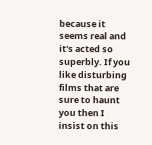because it seems real and it's acted so superbly. If you like disturbing films that are sure to haunt you then I insist on this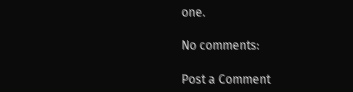one.

No comments:

Post a Comment